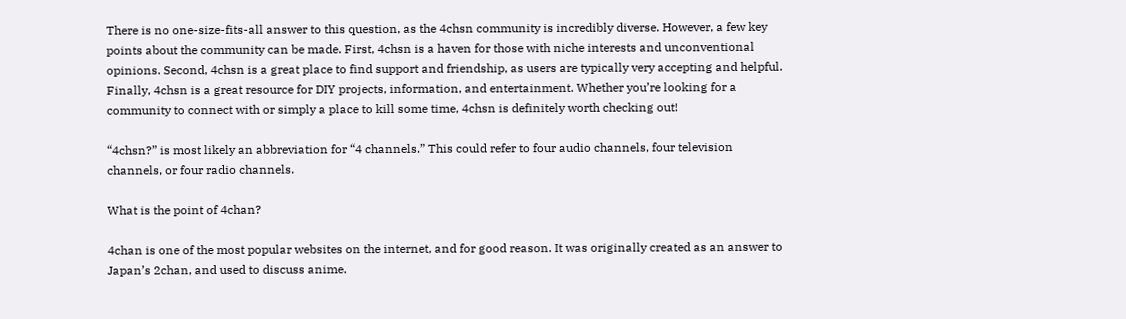There is no one-size-fits-all answer to this question, as the 4chsn community is incredibly diverse. However, a few key points about the community can be made. First, 4chsn is a haven for those with niche interests and unconventional opinions. Second, 4chsn is a great place to find support and friendship, as users are typically very accepting and helpful. Finally, 4chsn is a great resource for DIY projects, information, and entertainment. Whether you’re looking for a community to connect with or simply a place to kill some time, 4chsn is definitely worth checking out!

“4chsn?” is most likely an abbreviation for “4 channels.” This could refer to four audio channels, four television channels, or four radio channels.

What is the point of 4chan?

4chan is one of the most popular websites on the internet, and for good reason. It was originally created as an answer to Japan’s 2chan, and used to discuss anime.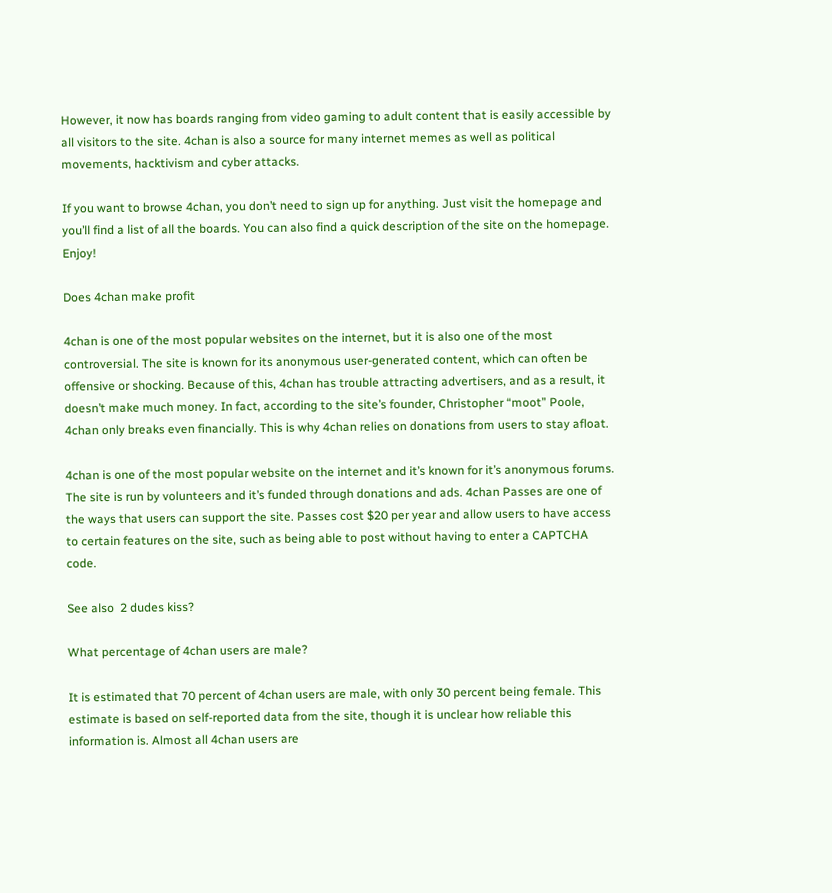However, it now has boards ranging from video gaming to adult content that is easily accessible by all visitors to the site. 4chan is also a source for many internet memes as well as political movements, hacktivism and cyber attacks.

If you want to browse 4chan, you don’t need to sign up for anything. Just visit the homepage and you’ll find a list of all the boards. You can also find a quick description of the site on the homepage. Enjoy!

Does 4chan make profit

4chan is one of the most popular websites on the internet, but it is also one of the most controversial. The site is known for its anonymous user-generated content, which can often be offensive or shocking. Because of this, 4chan has trouble attracting advertisers, and as a result, it doesn’t make much money. In fact, according to the site’s founder, Christopher “moot” Poole, 4chan only breaks even financially. This is why 4chan relies on donations from users to stay afloat.

4chan is one of the most popular website on the internet and it’s known for it’s anonymous forums. The site is run by volunteers and it’s funded through donations and ads. 4chan Passes are one of the ways that users can support the site. Passes cost $20 per year and allow users to have access to certain features on the site, such as being able to post without having to enter a CAPTCHA code.

See also  2 dudes kiss?

What percentage of 4chan users are male?

It is estimated that 70 percent of 4chan users are male, with only 30 percent being female. This estimate is based on self-reported data from the site, though it is unclear how reliable this information is. Almost all 4chan users are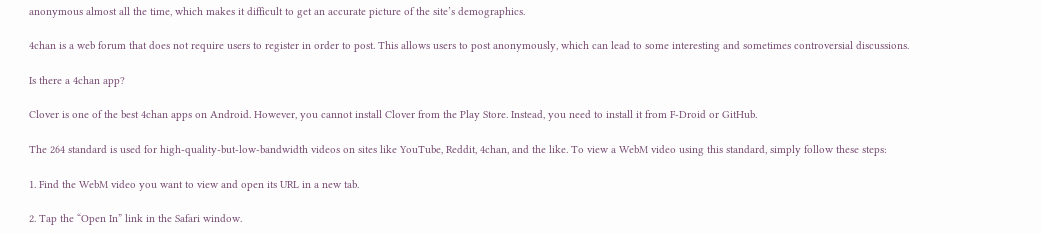anonymous almost all the time, which makes it difficult to get an accurate picture of the site’s demographics.

4chan is a web forum that does not require users to register in order to post. This allows users to post anonymously, which can lead to some interesting and sometimes controversial discussions.

Is there a 4chan app?

Clover is one of the best 4chan apps on Android. However, you cannot install Clover from the Play Store. Instead, you need to install it from F-Droid or GitHub.

The 264 standard is used for high-quality-but-low-bandwidth videos on sites like YouTube, Reddit, 4chan, and the like. To view a WebM video using this standard, simply follow these steps:

1. Find the WebM video you want to view and open its URL in a new tab.

2. Tap the “Open In” link in the Safari window.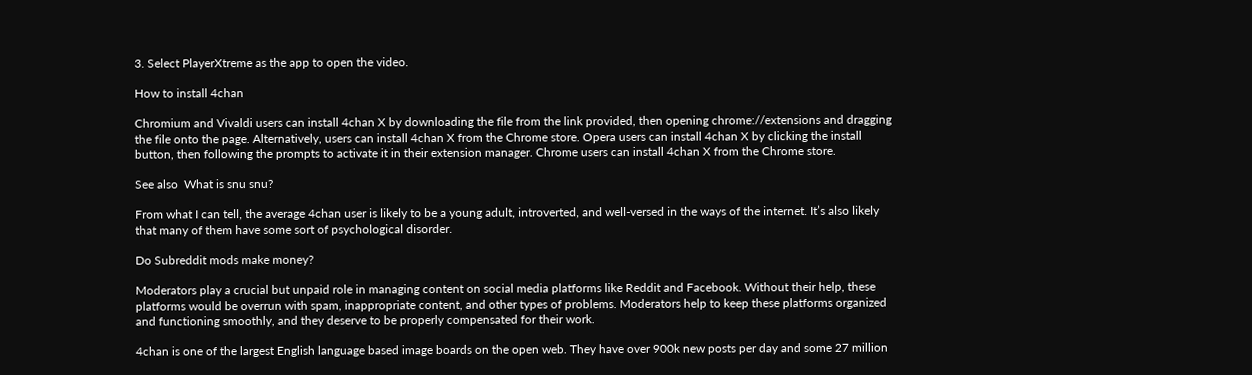3. Select PlayerXtreme as the app to open the video.

How to install 4chan

Chromium and Vivaldi users can install 4chan X by downloading the file from the link provided, then opening chrome://extensions and dragging the file onto the page. Alternatively, users can install 4chan X from the Chrome store. Opera users can install 4chan X by clicking the install button, then following the prompts to activate it in their extension manager. Chrome users can install 4chan X from the Chrome store.

See also  What is snu snu?

From what I can tell, the average 4chan user is likely to be a young adult, introverted, and well-versed in the ways of the internet. It’s also likely that many of them have some sort of psychological disorder.

Do Subreddit mods make money?

Moderators play a crucial but unpaid role in managing content on social media platforms like Reddit and Facebook. Without their help, these platforms would be overrun with spam, inappropriate content, and other types of problems. Moderators help to keep these platforms organized and functioning smoothly, and they deserve to be properly compensated for their work.

4chan is one of the largest English language based image boards on the open web. They have over 900k new posts per day and some 27 million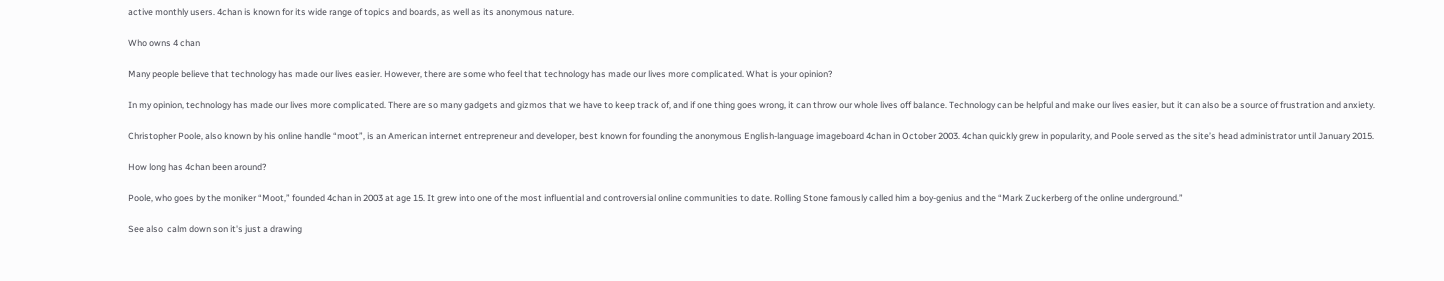active monthly users. 4chan is known for its wide range of topics and boards, as well as its anonymous nature.

Who owns 4 chan

Many people believe that technology has made our lives easier. However, there are some who feel that technology has made our lives more complicated. What is your opinion?

In my opinion, technology has made our lives more complicated. There are so many gadgets and gizmos that we have to keep track of, and if one thing goes wrong, it can throw our whole lives off balance. Technology can be helpful and make our lives easier, but it can also be a source of frustration and anxiety.

Christopher Poole, also known by his online handle “moot”, is an American internet entrepreneur and developer, best known for founding the anonymous English-language imageboard 4chan in October 2003. 4chan quickly grew in popularity, and Poole served as the site’s head administrator until January 2015.

How long has 4chan been around?

Poole, who goes by the moniker “Moot,” founded 4chan in 2003 at age 15. It grew into one of the most influential and controversial online communities to date. Rolling Stone famously called him a boy-genius and the “Mark Zuckerberg of the online underground.”

See also  calm down son it's just a drawing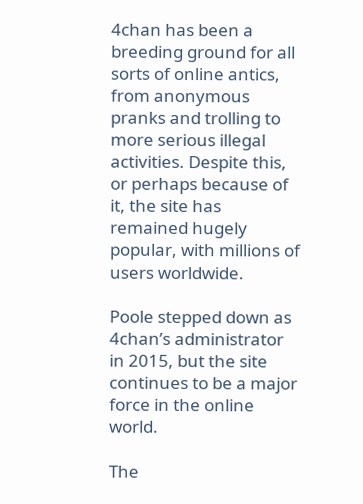4chan has been a breeding ground for all sorts of online antics, from anonymous pranks and trolling to more serious illegal activities. Despite this, or perhaps because of it, the site has remained hugely popular, with millions of users worldwide.

Poole stepped down as 4chan’s administrator in 2015, but the site continues to be a major force in the online world.

The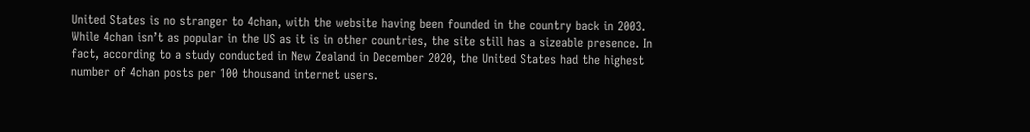United States is no stranger to 4chan, with the website having been founded in the country back in 2003. While 4chan isn’t as popular in the US as it is in other countries, the site still has a sizeable presence. In fact, according to a study conducted in New Zealand in December 2020, the United States had the highest number of 4chan posts per 100 thousand internet users.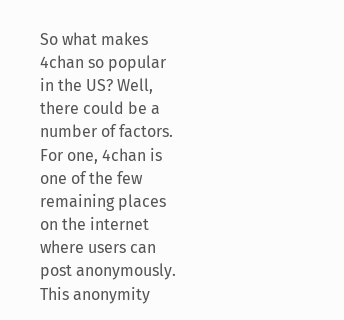So what makes 4chan so popular in the US? Well, there could be a number of factors. For one, 4chan is one of the few remaining places on the internet where users can post anonymously. This anonymity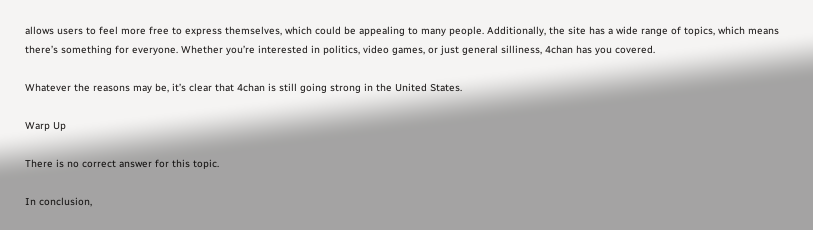allows users to feel more free to express themselves, which could be appealing to many people. Additionally, the site has a wide range of topics, which means there’s something for everyone. Whether you’re interested in politics, video games, or just general silliness, 4chan has you covered.

Whatever the reasons may be, it’s clear that 4chan is still going strong in the United States.

Warp Up

There is no correct answer for this topic.

In conclusion,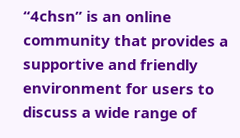“4chsn” is an online community that provides a supportive and friendly environment for users to discuss a wide range of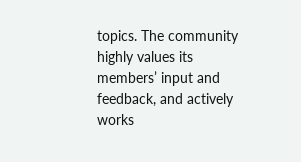topics. The community highly values its members’ input and feedback, and actively works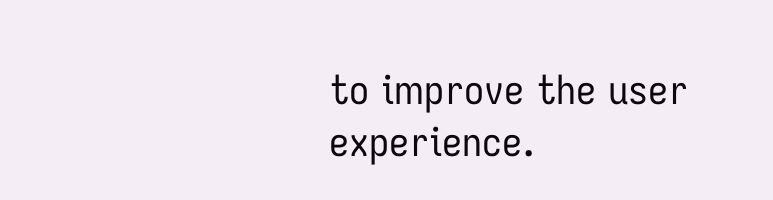to improve the user experience.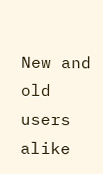New and old users alike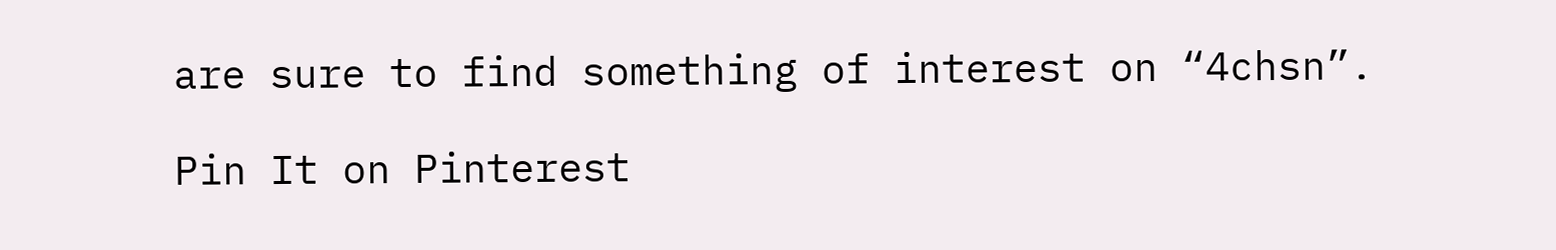are sure to find something of interest on “4chsn”.

Pin It on Pinterest